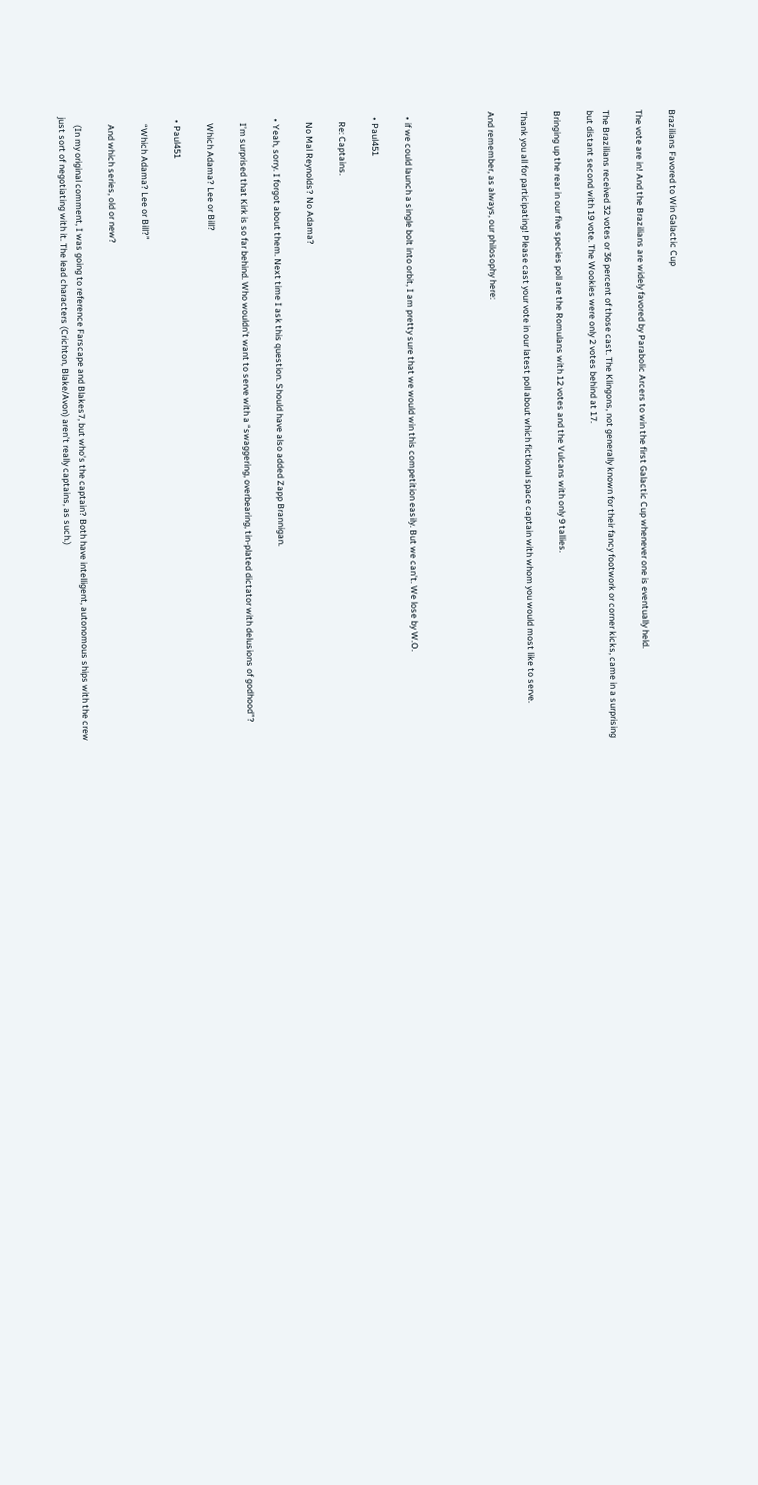Brazilians Favored to Win Galactic Cup

The vote are in! And the Brazilians are widely favored by Parabolic Arcers to win the first Galactic Cup whenever one is eventually held.

The Brazilians received 32 votes or 36 percent of those cast. The Klingons, not generally known for their fancy footwork or corner kicks, came in a surprising but distant second with 19 vote. The Wookies were only 2 votes behind at 17.

Bringing up the rear in our five species poll are the Romulans with 12 votes and the Vulcans with only 9 tallies.

Thank you all for participating! Please cast your vote in our latest poll about which fictional space captain with whom you would most like to serve.

And remember, as always, our philosophy here:




  • if we could launch a single bolt into orbit, I am pretty sure that we would win this competition easily. But we can’t. We lose by W.O.

  • Paul451

    Re: Captains.

    No Mal Reynolds? No Adama?

  • Yeah, sorry. I forgot about them. Next time I ask this question. Should have also added Zapp Brannigan.

    I’m surprised that Kirk is so far behind. Who wouldn’t want to serve with a “swaggering, overbearing, tin-plated dictator with delusions of godhood”?

    Which Adama? Lee or Bill?

  • Paul451

    “Which Adama? Lee or Bill?”

    And which series, old or new?

    (In my original comment, I was going to reference Farscape and Blakes7, but who’s the captain? Both have intelligent, autonomous ships with the crew just sort of negotiating with it. The lead characters (Crichton, Blake/Avon) aren’t really captains, as such.)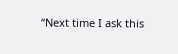“Next time I ask this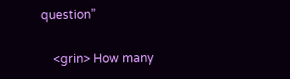question”

    <grin> How many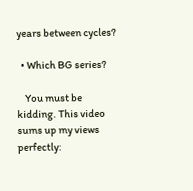years between cycles?

  • Which BG series?

    You must be kidding. This video sums up my views perfectly: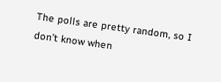The polls are pretty random, so I don’t know when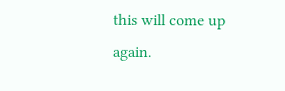this will come up again.